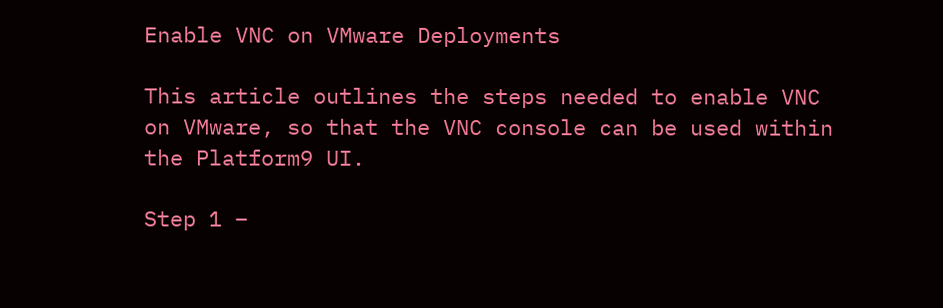Enable VNC on VMware Deployments

This article outlines the steps needed to enable VNC on VMware, so that the VNC console can be used within the Platform9 UI.

Step 1 –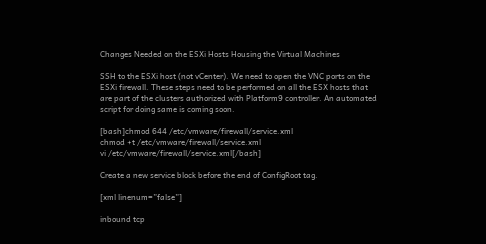Changes Needed on the ESXi Hosts Housing the Virtual Machines

SSH to the ESXi host (not vCenter). We need to open the VNC ports on the ESXi firewall. These steps need to be performed on all the ESX hosts that are part of the clusters authorized with Platform9 controller. An automated script for doing same is coming soon.

[bash]chmod 644 /etc/vmware/firewall/service.xml
chmod +t /etc/vmware/firewall/service.xml
vi /etc/vmware/firewall/service.xml[/bash]

Create a new service block before the end of ConfigRoot tag.

[xml linenum=”false”]

inbound tcp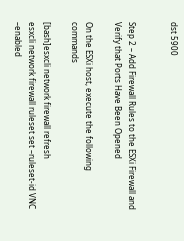dst 5900


Step 2 – Add Firewall Rules to the ESXi Firewall and Verify that Ports Have Been Opened

On the ESXi host, execute the following commands

[bash]esxcli network firewall refresh
esxcli network firewall ruleset set –ruleset-id VNC –enabled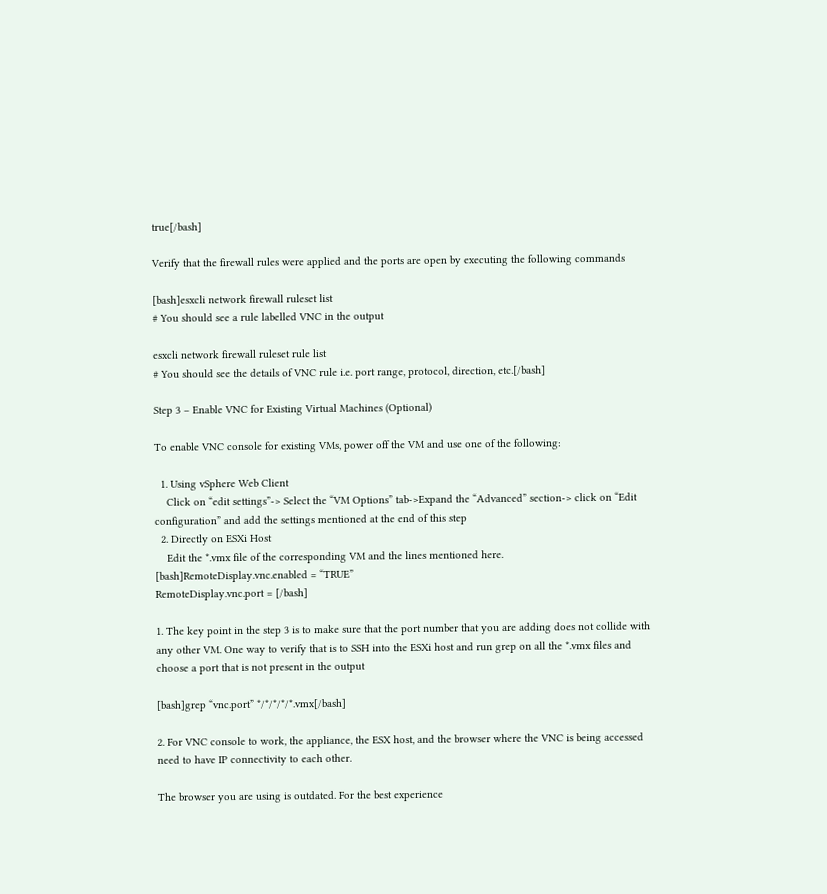true[/bash]

Verify that the firewall rules were applied and the ports are open by executing the following commands

[bash]esxcli network firewall ruleset list
# You should see a rule labelled VNC in the output

esxcli network firewall ruleset rule list
# You should see the details of VNC rule i.e. port range, protocol, direction, etc.[/bash]

Step 3 – Enable VNC for Existing Virtual Machines (Optional)

To enable VNC console for existing VMs, power off the VM and use one of the following:

  1. Using vSphere Web Client
    Click on “edit settings”-> Select the “VM Options” tab->Expand the “Advanced” section-> click on “Edit configuration” and add the settings mentioned at the end of this step
  2. Directly on ESXi Host
    Edit the *.vmx file of the corresponding VM and the lines mentioned here.
[bash]RemoteDisplay.vnc.enabled = “TRUE”
RemoteDisplay.vnc.port = [/bash]

1. The key point in the step 3 is to make sure that the port number that you are adding does not collide with any other VM. One way to verify that is to SSH into the ESXi host and run grep on all the *.vmx files and choose a port that is not present in the output

[bash]grep “vnc.port” */*/*/*/*.vmx[/bash]

2. For VNC console to work, the appliance, the ESX host, and the browser where the VNC is being accessed need to have IP connectivity to each other.

The browser you are using is outdated. For the best experience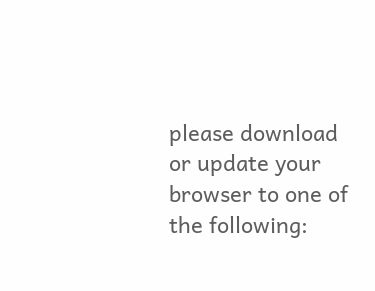please download or update your browser to one of the following: